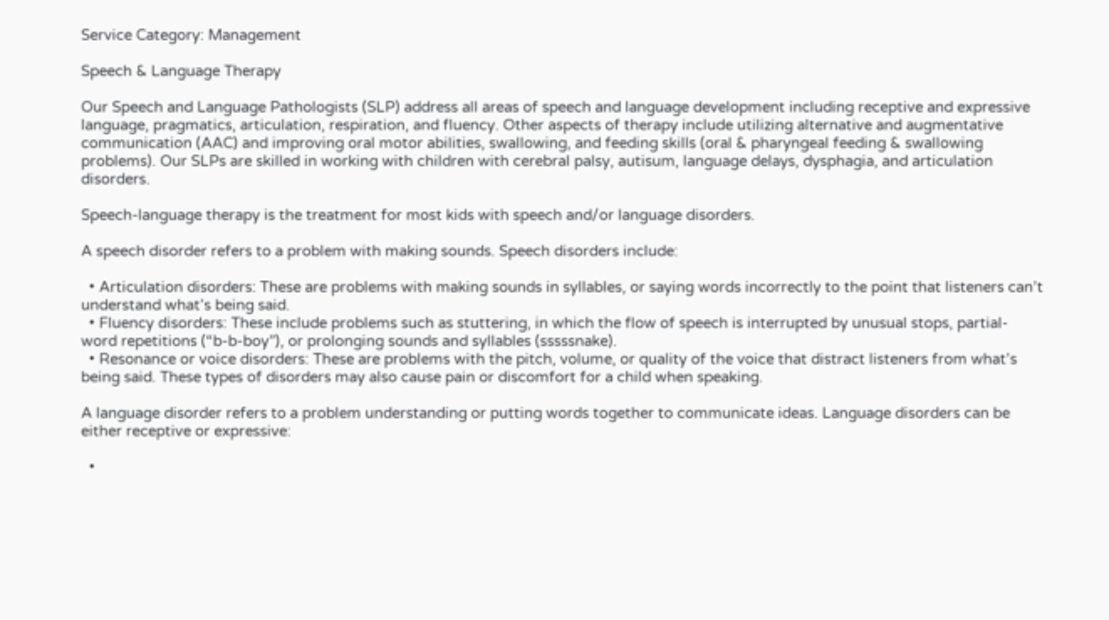Service Category: Management

Speech & Language Therapy

Our Speech and Language Pathologists (SLP) address all areas of speech and language development including receptive and expressive language, pragmatics, articulation, respiration, and fluency. Other aspects of therapy include utilizing alternative and augmentative communication (AAC) and improving oral motor abilities, swallowing, and feeding skills (oral & pharyngeal feeding & swallowing problems). Our SLPs are skilled in working with children with cerebral palsy, autisum, language delays, dysphagia, and articulation disorders.

Speech-language therapy is the treatment for most kids with speech and/or language disorders.

A speech disorder refers to a problem with making sounds. Speech disorders include:

  • Articulation disorders: These are problems with making sounds in syllables, or saying words incorrectly to the point that listeners can’t understand what’s being said.
  • Fluency disorders: These include problems such as stuttering, in which the flow of speech is interrupted by unusual stops, partial-word repetitions (“b-b-boy”), or prolonging sounds and syllables (sssssnake).
  • Resonance or voice disorders: These are problems with the pitch, volume, or quality of the voice that distract listeners from what’s being said. These types of disorders may also cause pain or discomfort for a child when speaking.

A language disorder refers to a problem understanding or putting words together to communicate ideas. Language disorders can be either receptive or expressive:

  •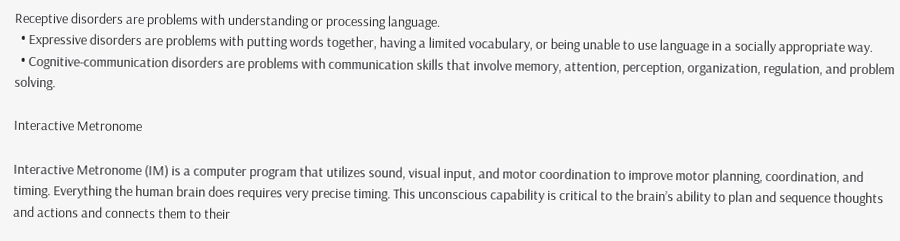Receptive disorders are problems with understanding or processing language.
  • Expressive disorders are problems with putting words together, having a limited vocabulary, or being unable to use language in a socially appropriate way.
  • Cognitive-communication disorders are problems with communication skills that involve memory, attention, perception, organization, regulation, and problem solving.

Interactive Metronome

Interactive Metronome (IM) is a computer program that utilizes sound, visual input, and motor coordination to improve motor planning, coordination, and timing. Everything the human brain does requires very precise timing. This unconscious capability is critical to the brain’s ability to plan and sequence thoughts and actions and connects them to their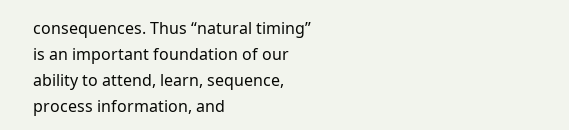consequences. Thus “natural timing” is an important foundation of our ability to attend, learn, sequence, process information, and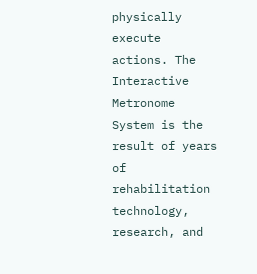physically execute actions. The Interactive Metronome System is the result of years of rehabilitation technology, research, and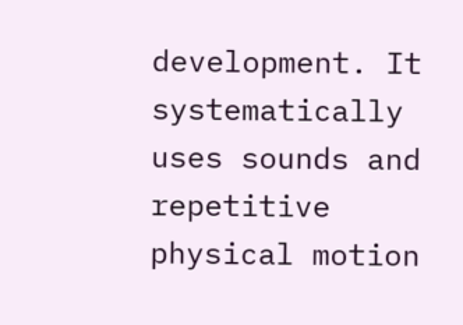development. It systematically uses sounds and repetitive physical motion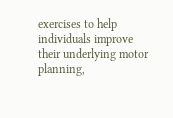exercises to help individuals improve their underlying motor planning,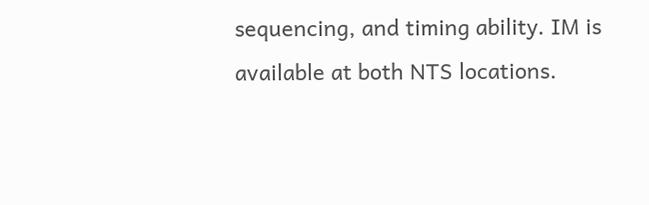sequencing, and timing ability. IM is available at both NTS locations.